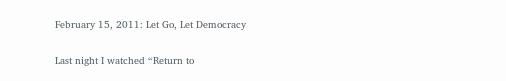February 15, 2011: Let Go, Let Democracy

Last night I watched “Return to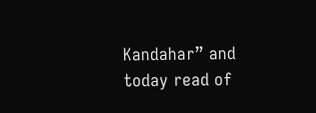Kandahar” and  today read of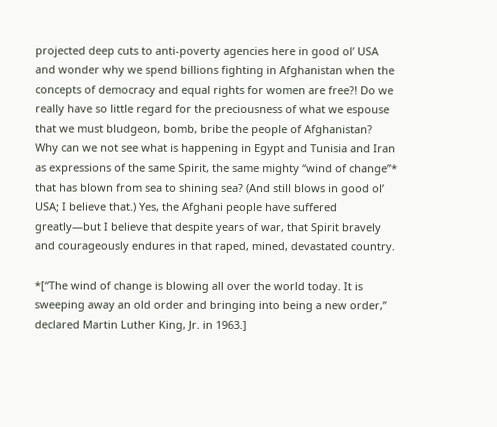projected deep cuts to anti-poverty agencies here in good ol’ USA and wonder why we spend billions fighting in Afghanistan when the concepts of democracy and equal rights for women are free?! Do we really have so little regard for the preciousness of what we espouse that we must bludgeon, bomb, bribe the people of Afghanistan? Why can we not see what is happening in Egypt and Tunisia and Iran as expressions of the same Spirit, the same mighty “wind of change”* that has blown from sea to shining sea? (And still blows in good ol’ USA; I believe that.) Yes, the Afghani people have suffered greatly—but I believe that despite years of war, that Spirit bravely and courageously endures in that raped, mined, devastated country.

*[“The wind of change is blowing all over the world today. It is sweeping away an old order and bringing into being a new order,” declared Martin Luther King, Jr. in 1963.]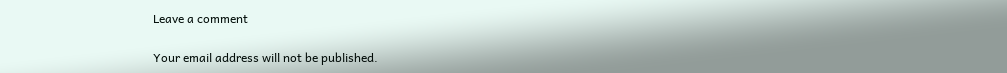Leave a comment

Your email address will not be published.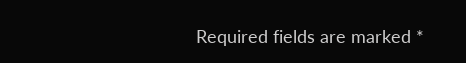Required fields are marked *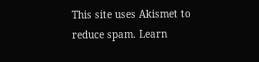This site uses Akismet to reduce spam. Learn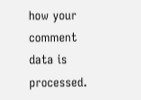how your comment data is processed.